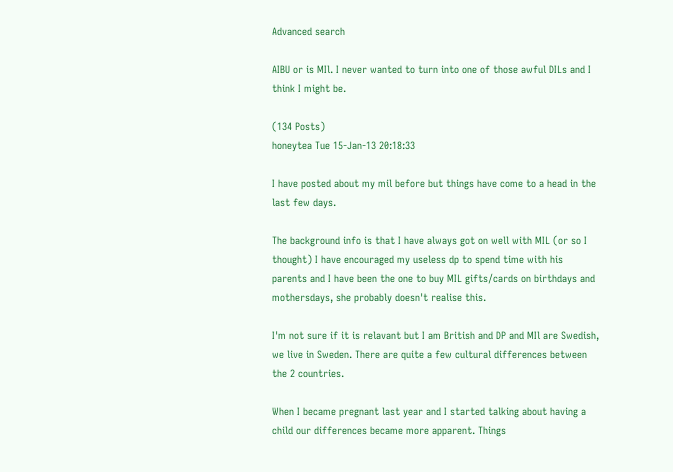Advanced search

AIBU or is MIl. I never wanted to turn into one of those awful DILs and I think I might be.

(134 Posts)
honeytea Tue 15-Jan-13 20:18:33

I have posted about my mil before but things have come to a head in the last few days.

The background info is that I have always got on well with MIL (or so I thought) I have encouraged my useless dp to spend time with his parents and I have been the one to buy MIL gifts/cards on birthdays and mothersdays, she probably doesn't realise this.

I'm not sure if it is relavant but I am British and DP and MIl are Swedish, we live in Sweden. There are quite a few cultural differences between the 2 countries.

When I became pregnant last year and I started talking about having a child our differences became more apparent. Things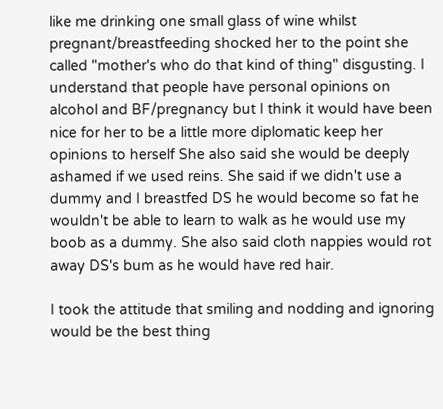like me drinking one small glass of wine whilst pregnant/breastfeeding shocked her to the point she called "mother's who do that kind of thing" disgusting. I understand that people have personal opinions on alcohol and BF/pregnancy but I think it would have been nice for her to be a little more diplomatic keep her opinions to herself She also said she would be deeply ashamed if we used reins. She said if we didn't use a dummy and I breastfed DS he would become so fat he wouldn't be able to learn to walk as he would use my boob as a dummy. She also said cloth nappies would rot away DS's bum as he would have red hair.

I took the attitude that smiling and nodding and ignoring would be the best thing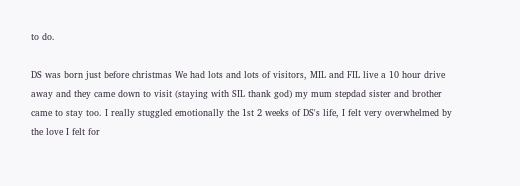to do.

DS was born just before christmas We had lots and lots of visitors, MIL and FIL live a 10 hour drive away and they came down to visit (staying with SIL thank god) my mum stepdad sister and brother came to stay too. I really stuggled emotionally the 1st 2 weeks of DS's life, I felt very overwhelmed by the love I felt for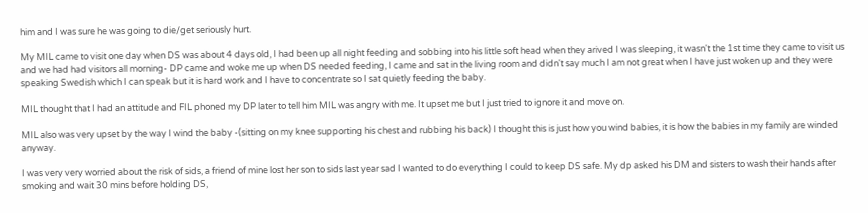him and I was sure he was going to die/get seriously hurt.

My MIL came to visit one day when DS was about 4 days old, I had been up all night feeding and sobbing into his little soft head when they arived I was sleeping, it wasn't the 1st time they came to visit us and we had had visitors all morning- DP came and woke me up when DS needed feeding, I came and sat in the living room and didn't say much I am not great when I have just woken up and they were speaking Swedish which I can speak but it is hard work and I have to concentrate so I sat quietly feeding the baby.

MIL thought that I had an attitude and FIL phoned my DP later to tell him MIL was angry with me. It upset me but I just tried to ignore it and move on.

MIL also was very upset by the way I wind the baby -(sitting on my knee supporting his chest and rubbing his back) I thought this is just how you wind babies, it is how the babies in my family are winded anyway.

I was very very worried about the risk of sids, a friend of mine lost her son to sids last year sad I wanted to do everything I could to keep DS safe. My dp asked his DM and sisters to wash their hands after smoking and wait 30 mins before holding DS,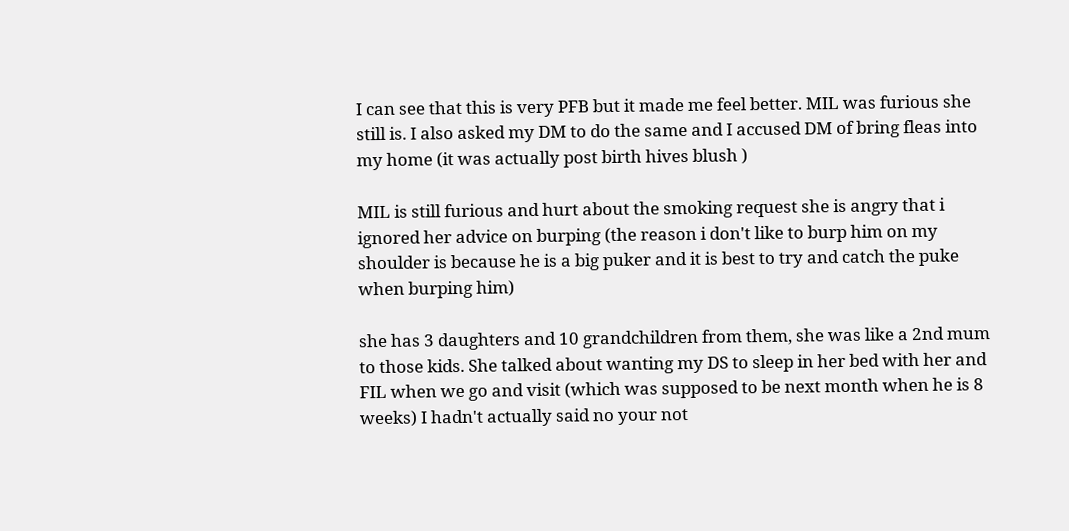I can see that this is very PFB but it made me feel better. MIL was furious she still is. I also asked my DM to do the same and I accused DM of bring fleas into my home (it was actually post birth hives blush )

MIL is still furious and hurt about the smoking request she is angry that i ignored her advice on burping (the reason i don't like to burp him on my shoulder is because he is a big puker and it is best to try and catch the puke when burping him)

she has 3 daughters and 10 grandchildren from them, she was like a 2nd mum to those kids. She talked about wanting my DS to sleep in her bed with her and FIL when we go and visit (which was supposed to be next month when he is 8 weeks) I hadn't actually said no your not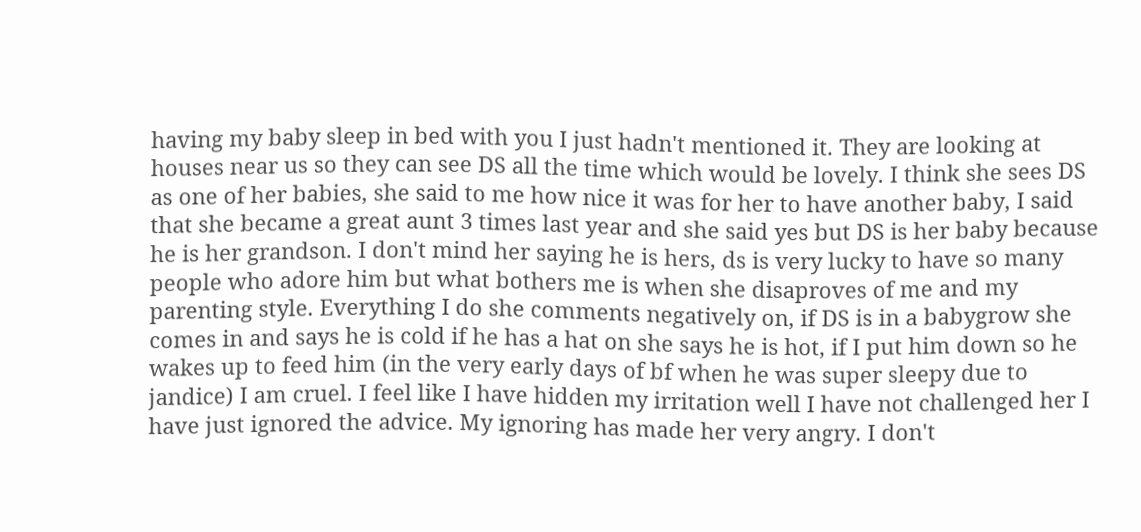having my baby sleep in bed with you I just hadn't mentioned it. They are looking at houses near us so they can see DS all the time which would be lovely. I think she sees DS as one of her babies, she said to me how nice it was for her to have another baby, I said that she became a great aunt 3 times last year and she said yes but DS is her baby because he is her grandson. I don't mind her saying he is hers, ds is very lucky to have so many people who adore him but what bothers me is when she disaproves of me and my parenting style. Everything I do she comments negatively on, if DS is in a babygrow she comes in and says he is cold if he has a hat on she says he is hot, if I put him down so he wakes up to feed him (in the very early days of bf when he was super sleepy due to jandice) I am cruel. I feel like I have hidden my irritation well I have not challenged her I have just ignored the advice. My ignoring has made her very angry. I don't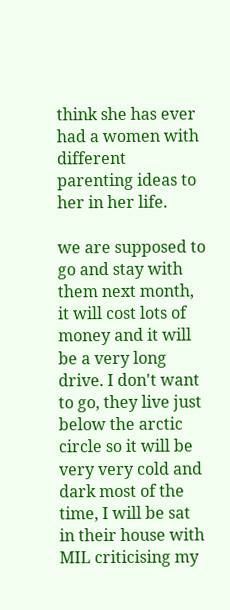think she has ever had a women with different parenting ideas to her in her life.

we are supposed to go and stay with them next month, it will cost lots of money and it will be a very long drive. I don't want to go, they live just below the arctic circle so it will be very very cold and dark most of the time, I will be sat in their house with MIL criticising my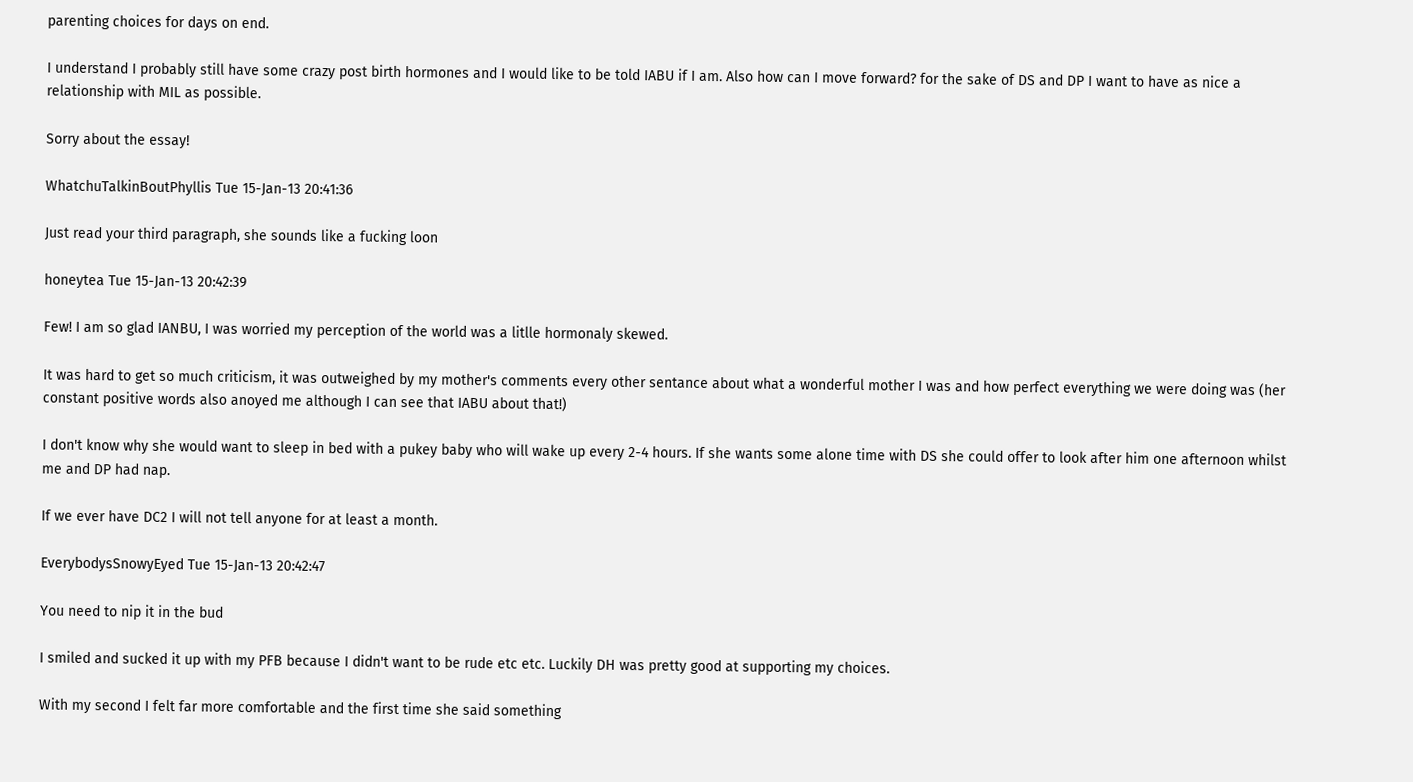parenting choices for days on end.

I understand I probably still have some crazy post birth hormones and I would like to be told IABU if I am. Also how can I move forward? for the sake of DS and DP I want to have as nice a relationship with MIL as possible.

Sorry about the essay!

WhatchuTalkinBoutPhyllis Tue 15-Jan-13 20:41:36

Just read your third paragraph, she sounds like a fucking loon

honeytea Tue 15-Jan-13 20:42:39

Few! I am so glad IANBU, I was worried my perception of the world was a litlle hormonaly skewed.

It was hard to get so much criticism, it was outweighed by my mother's comments every other sentance about what a wonderful mother I was and how perfect everything we were doing was (her constant positive words also anoyed me although I can see that IABU about that!)

I don't know why she would want to sleep in bed with a pukey baby who will wake up every 2-4 hours. If she wants some alone time with DS she could offer to look after him one afternoon whilst me and DP had nap.

If we ever have DC2 I will not tell anyone for at least a month.

EverybodysSnowyEyed Tue 15-Jan-13 20:42:47

You need to nip it in the bud

I smiled and sucked it up with my PFB because I didn't want to be rude etc etc. Luckily DH was pretty good at supporting my choices.

With my second I felt far more comfortable and the first time she said something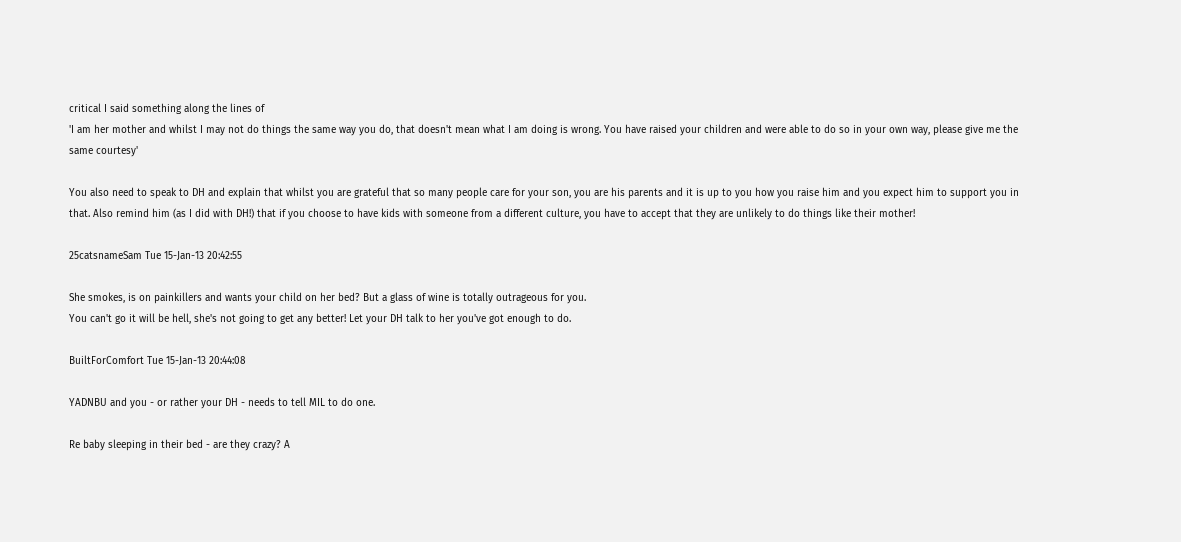critical I said something along the lines of
'I am her mother and whilst I may not do things the same way you do, that doesn't mean what I am doing is wrong. You have raised your children and were able to do so in your own way, please give me the same courtesy'

You also need to speak to DH and explain that whilst you are grateful that so many people care for your son, you are his parents and it is up to you how you raise him and you expect him to support you in that. Also remind him (as I did with DH!) that if you choose to have kids with someone from a different culture, you have to accept that they are unlikely to do things like their mother!

25catsnameSam Tue 15-Jan-13 20:42:55

She smokes, is on painkillers and wants your child on her bed? But a glass of wine is totally outrageous for you.
You can't go it will be hell, she's not going to get any better! Let your DH talk to her you've got enough to do.

BuiltForComfort Tue 15-Jan-13 20:44:08

YADNBU and you - or rather your DH - needs to tell MIL to do one.

Re baby sleeping in their bed - are they crazy? A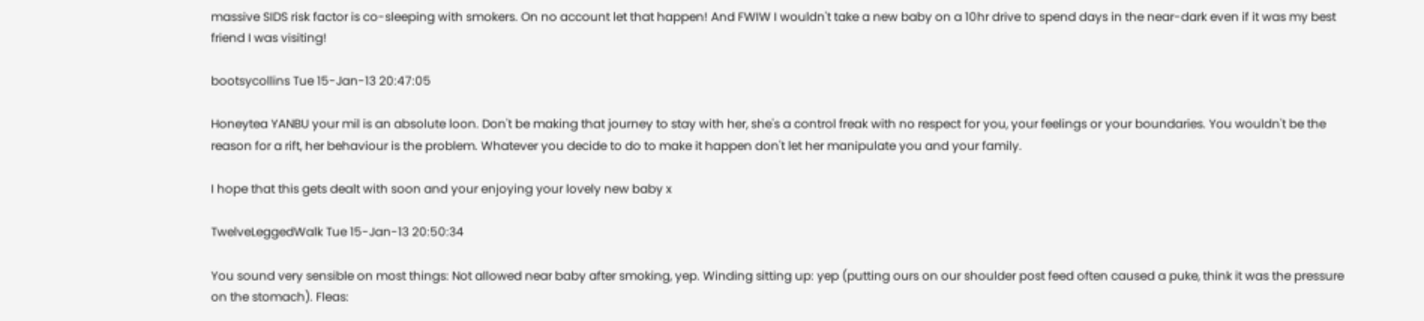massive SIDS risk factor is co-sleeping with smokers. On no account let that happen! And FWIW I wouldn't take a new baby on a 10hr drive to spend days in the near-dark even if it was my best friend I was visiting!

bootsycollins Tue 15-Jan-13 20:47:05

Honeytea YANBU your mil is an absolute loon. Don't be making that journey to stay with her, she's a control freak with no respect for you, your feelings or your boundaries. You wouldn't be the reason for a rift, her behaviour is the problem. Whatever you decide to do to make it happen don't let her manipulate you and your family.

I hope that this gets dealt with soon and your enjoying your lovely new baby x

TwelveLeggedWalk Tue 15-Jan-13 20:50:34

You sound very sensible on most things: Not allowed near baby after smoking, yep. Winding sitting up: yep (putting ours on our shoulder post feed often caused a puke, think it was the pressure on the stomach). Fleas: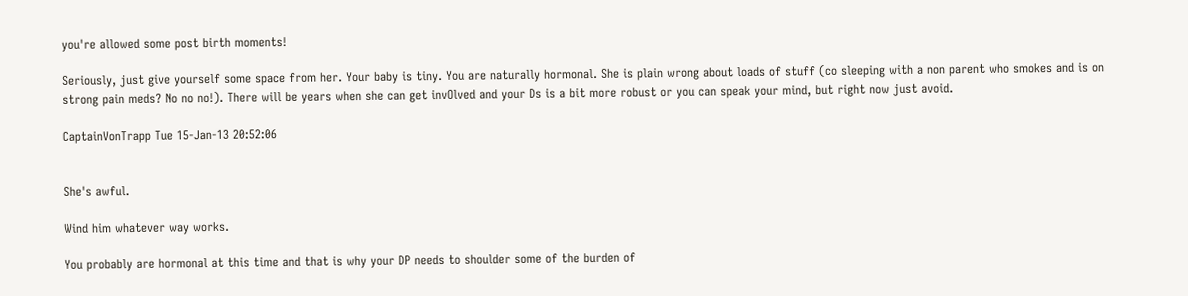you're allowed some post birth moments!

Seriously, just give yourself some space from her. Your baby is tiny. You are naturally hormonal. She is plain wrong about loads of stuff (co sleeping with a non parent who smokes and is on strong pain meds? No no no!). There will be years when she can get invOlved and your Ds is a bit more robust or you can speak your mind, but right now just avoid.

CaptainVonTrapp Tue 15-Jan-13 20:52:06


She's awful.

Wind him whatever way works.

You probably are hormonal at this time and that is why your DP needs to shoulder some of the burden of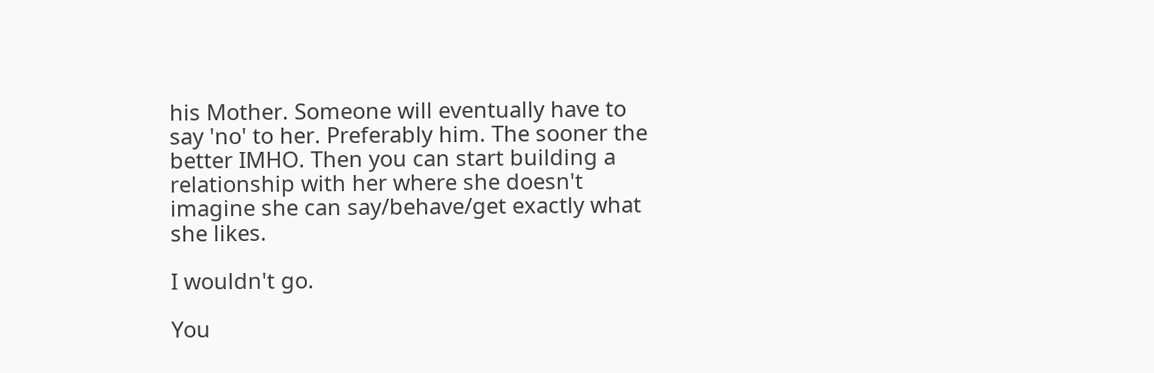his Mother. Someone will eventually have to say 'no' to her. Preferably him. The sooner the better IMHO. Then you can start building a relationship with her where she doesn't imagine she can say/behave/get exactly what she likes.

I wouldn't go.

You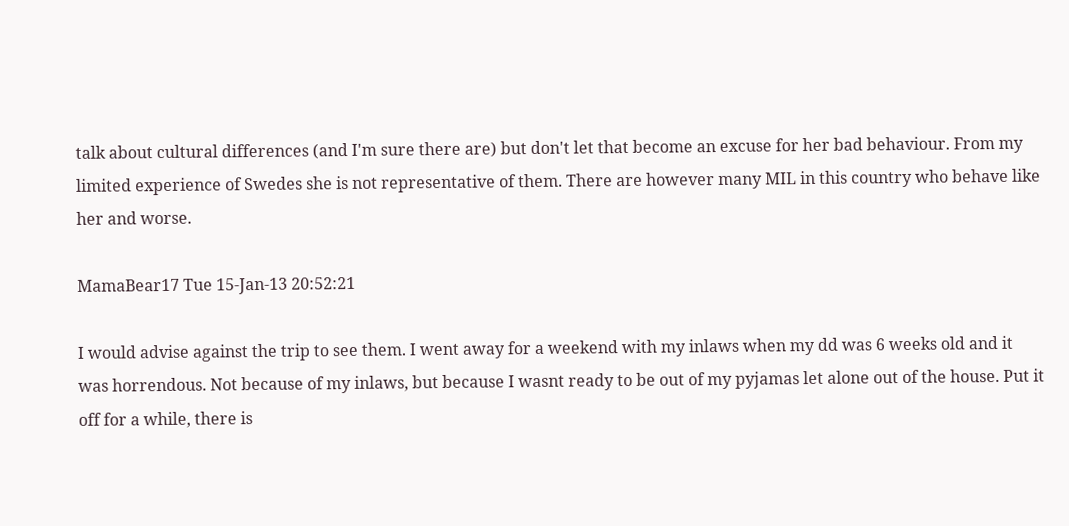talk about cultural differences (and I'm sure there are) but don't let that become an excuse for her bad behaviour. From my limited experience of Swedes she is not representative of them. There are however many MIL in this country who behave like her and worse.

MamaBear17 Tue 15-Jan-13 20:52:21

I would advise against the trip to see them. I went away for a weekend with my inlaws when my dd was 6 weeks old and it was horrendous. Not because of my inlaws, but because I wasnt ready to be out of my pyjamas let alone out of the house. Put it off for a while, there is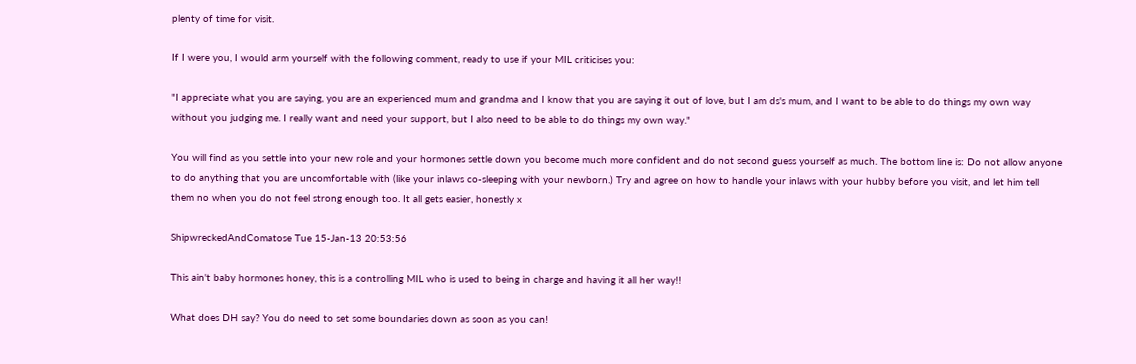plenty of time for visit.

If I were you, I would arm yourself with the following comment, ready to use if your MIL criticises you:

"I appreciate what you are saying, you are an experienced mum and grandma and I know that you are saying it out of love, but I am ds's mum, and I want to be able to do things my own way without you judging me. I really want and need your support, but I also need to be able to do things my own way."

You will find as you settle into your new role and your hormones settle down you become much more confident and do not second guess yourself as much. The bottom line is: Do not allow anyone to do anything that you are uncomfortable with (like your inlaws co-sleeping with your newborn.) Try and agree on how to handle your inlaws with your hubby before you visit, and let him tell them no when you do not feel strong enough too. It all gets easier, honestly x

ShipwreckedAndComatose Tue 15-Jan-13 20:53:56

This ain't baby hormones honey, this is a controlling MIL who is used to being in charge and having it all her way!!

What does DH say? You do need to set some boundaries down as soon as you can!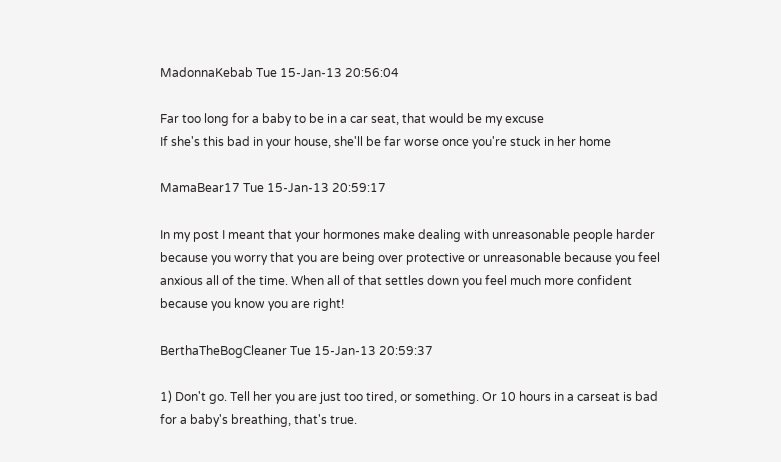MadonnaKebab Tue 15-Jan-13 20:56:04

Far too long for a baby to be in a car seat, that would be my excuse
If she's this bad in your house, she'll be far worse once you're stuck in her home

MamaBear17 Tue 15-Jan-13 20:59:17

In my post I meant that your hormones make dealing with unreasonable people harder because you worry that you are being over protective or unreasonable because you feel anxious all of the time. When all of that settles down you feel much more confident because you know you are right!

BerthaTheBogCleaner Tue 15-Jan-13 20:59:37

1) Don't go. Tell her you are just too tired, or something. Or 10 hours in a carseat is bad for a baby's breathing, that's true.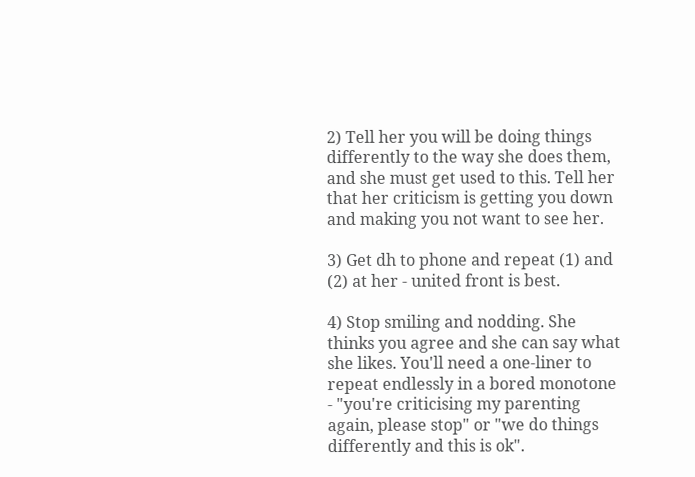2) Tell her you will be doing things differently to the way she does them, and she must get used to this. Tell her that her criticism is getting you down and making you not want to see her.

3) Get dh to phone and repeat (1) and (2) at her - united front is best.

4) Stop smiling and nodding. She thinks you agree and she can say what she likes. You'll need a one-liner to repeat endlessly in a bored monotone - "you're criticising my parenting again, please stop" or "we do things differently and this is ok".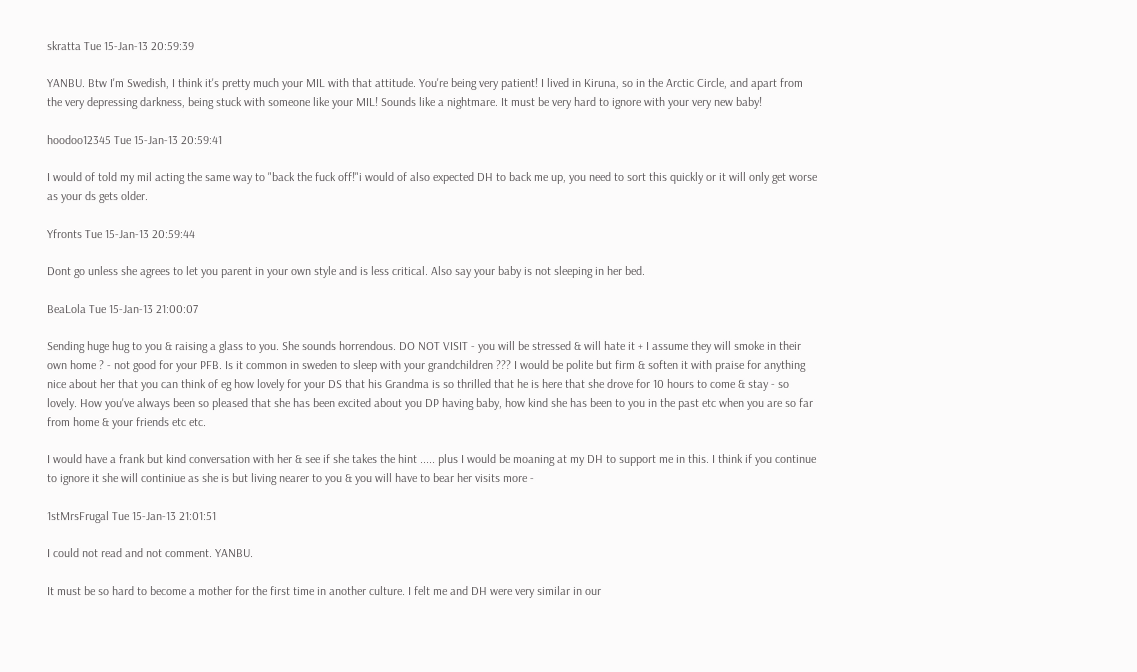skratta Tue 15-Jan-13 20:59:39

YANBU. Btw I'm Swedish, I think it's pretty much your MIL with that attitude. You're being very patient! I lived in Kiruna, so in the Arctic Circle, and apart from the very depressing darkness, being stuck with someone like your MIL! Sounds like a nightmare. It must be very hard to ignore with your very new baby!

hoodoo12345 Tue 15-Jan-13 20:59:41

I would of told my mil acting the same way to "back the fuck off!"i would of also expected DH to back me up, you need to sort this quickly or it will only get worse as your ds gets older.

Yfronts Tue 15-Jan-13 20:59:44

Dont go unless she agrees to let you parent in your own style and is less critical. Also say your baby is not sleeping in her bed.

BeaLola Tue 15-Jan-13 21:00:07

Sending huge hug to you & raising a glass to you. She sounds horrendous. DO NOT VISIT - you will be stressed & will hate it + I assume they will smoke in their own home ? - not good for your PFB. Is it common in sweden to sleep with your grandchildren ??? I would be polite but firm & soften it with praise for anything nice about her that you can think of eg how lovely for your DS that his Grandma is so thrilled that he is here that she drove for 10 hours to come & stay - so lovely. How you've always been so pleased that she has been excited about you DP having baby, how kind she has been to you in the past etc when you are so far from home & your friends etc etc.

I would have a frank but kind conversation with her & see if she takes the hint ..... plus I would be moaning at my DH to support me in this. I think if you continue to ignore it she will continiue as she is but living nearer to you & you will have to bear her visits more -

1stMrsFrugal Tue 15-Jan-13 21:01:51

I could not read and not comment. YANBU.

It must be so hard to become a mother for the first time in another culture. I felt me and DH were very similar in our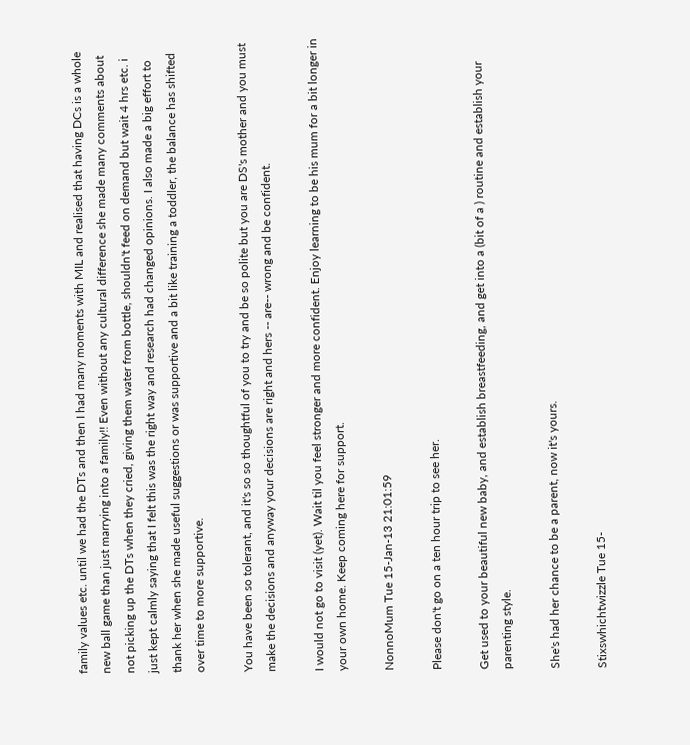family values etc. until we had the DTs and then I had many moments with MIL and realised that having DCs is a whole new ball game than just marrying into a family!! Even without any cultural difference she made many comments about not picking up the DTs when they cried, giving them water from bottle, shouldn't feed on demand but wait 4 hrs etc. i just kept calmly saying that I felt this was the right way and research had changed opinions. I also made a big effort to thank her when she made useful suggestions or was supportive and a bit like training a toddler, the balance has shifted over time to more supportive.

You have been so tolerant, and it's so so thoughtful of you to try and be so polite but you are DS's mother and you must make the decisions and anyway your decisions are right and hers -- are-- wrong and be confident.

I would not go to visit (yet). Wait til you feel stronger and more confident. Enjoy learning to be his mum for a bit longer in your own home. Keep coming here for support.

NonnoMum Tue 15-Jan-13 21:01:59

Please don't go on a ten hour trip to see her.

Get used to your beautiful new baby, and establish breastfeeding, and get into a (bit of a ) routine and establish your parenting style.

She's had her chance to be a parent, now it's yours.

Stixswhichtwizzle Tue 15-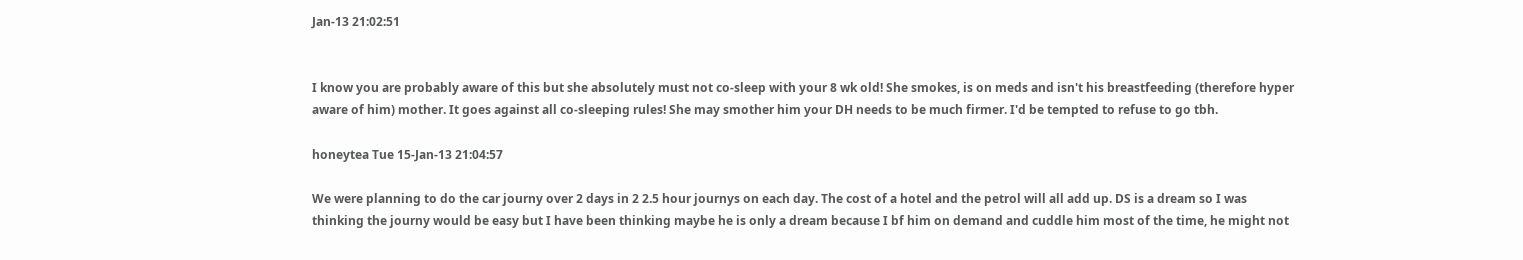Jan-13 21:02:51


I know you are probably aware of this but she absolutely must not co-sleep with your 8 wk old! She smokes, is on meds and isn't his breastfeeding (therefore hyper aware of him) mother. It goes against all co-sleeping rules! She may smother him your DH needs to be much firmer. I'd be tempted to refuse to go tbh.

honeytea Tue 15-Jan-13 21:04:57

We were planning to do the car journy over 2 days in 2 2.5 hour journys on each day. The cost of a hotel and the petrol will all add up. DS is a dream so I was thinking the journy would be easy but I have been thinking maybe he is only a dream because I bf him on demand and cuddle him most of the time, he might not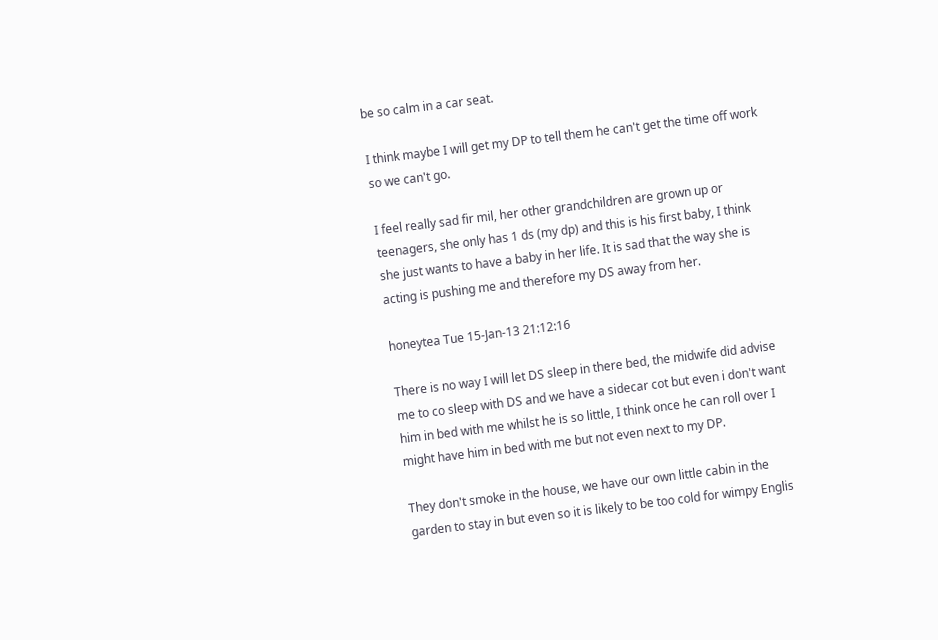be so calm in a car seat.

I think maybe I will get my DP to tell them he can't get the time off work so we can't go.

I feel really sad fir mil, her other grandchildren are grown up or teenagers, she only has 1 ds (my dp) and this is his first baby, I think she just wants to have a baby in her life. It is sad that the way she is acting is pushing me and therefore my DS away from her.

honeytea Tue 15-Jan-13 21:12:16

There is no way I will let DS sleep in there bed, the midwife did advise me to co sleep with DS and we have a sidecar cot but even i don't want him in bed with me whilst he is so little, I think once he can roll over I might have him in bed with me but not even next to my DP.

They don't smoke in the house, we have our own little cabin in the garden to stay in but even so it is likely to be too cold for wimpy Englis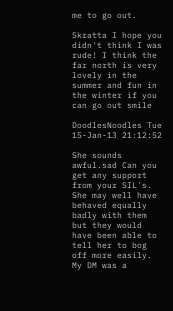me to go out.

Skratta I hope you didn't think I was rude! I think the far north is very lovely in the summer and fun in the winter if you can go out smile

DoodlesNoodles Tue 15-Jan-13 21:12:52

She sounds awful.sad Can you get any support from your SIL's. She may well have behaved equally badly with them but they would have been able to tell her to bog off more easily. My DM was a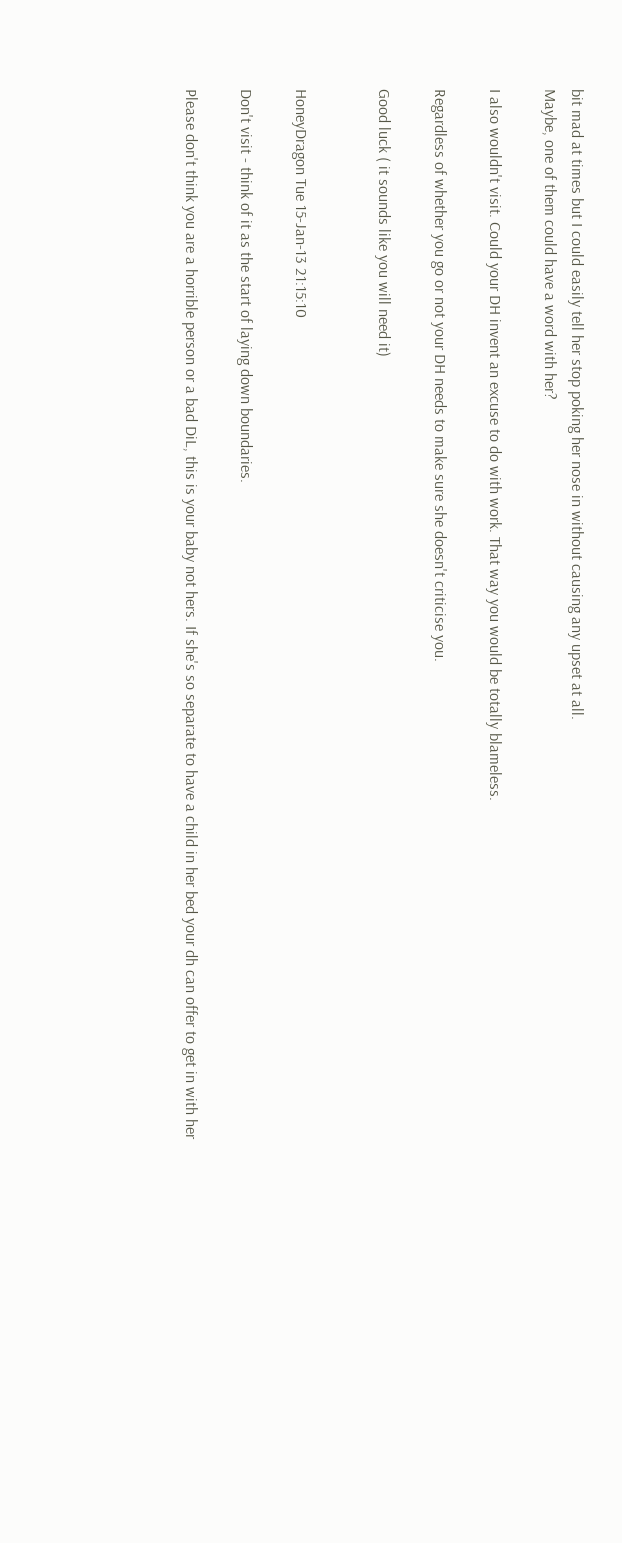bit mad at times but I could easily tell her stop poking her nose in without causing any upset at all.
Maybe, one of them could have a word with her?

I also wouldn't visit. Could your DH invent an excuse to do with work. That way you would be totally blameless.

Regardless of whether you go or not your DH needs to make sure she doesn't criticise you.

Good luck ( it sounds like you will need it)


HoneyDragon Tue 15-Jan-13 21:15:10

Don't visit - think of it as the start of laying down boundaries.

Please don't think you are a horrible person or a bad DiL, this is your baby not hers. If she's so separate to have a child in her bed your dh can offer to get in with her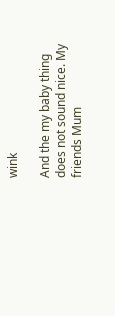wink

And the my baby thing does not sound nice. My friends Mum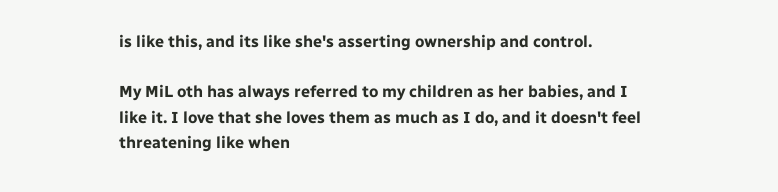is like this, and its like she's asserting ownership and control.

My MiL oth has always referred to my children as her babies, and I like it. I love that she loves them as much as I do, and it doesn't feel threatening like when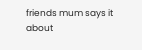friends mum says it about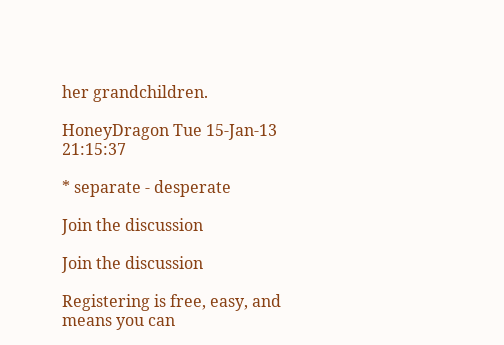her grandchildren.

HoneyDragon Tue 15-Jan-13 21:15:37

* separate - desperate

Join the discussion

Join the discussion

Registering is free, easy, and means you can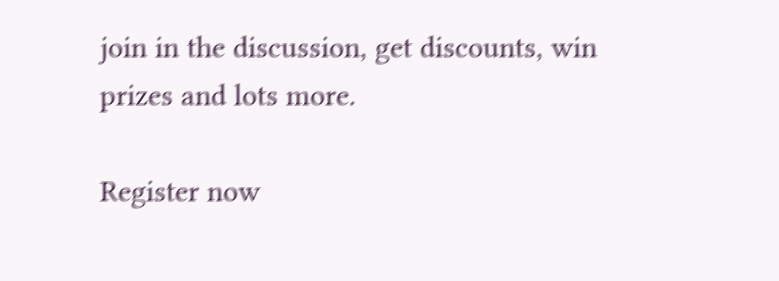join in the discussion, get discounts, win prizes and lots more.

Register now